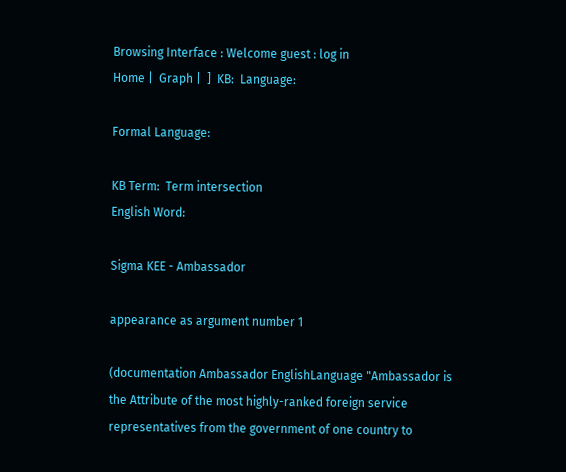Browsing Interface : Welcome guest : log in
Home |  Graph |  ]  KB:  Language:

Formal Language:

KB Term:  Term intersection
English Word:

Sigma KEE - Ambassador

appearance as argument number 1

(documentation Ambassador EnglishLanguage "Ambassador is the Attribute of the most highly-ranked foreign service representatives from the government of one country to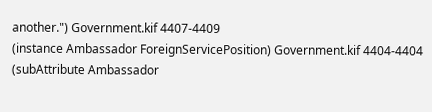another.") Government.kif 4407-4409
(instance Ambassador ForeignServicePosition) Government.kif 4404-4404
(subAttribute Ambassador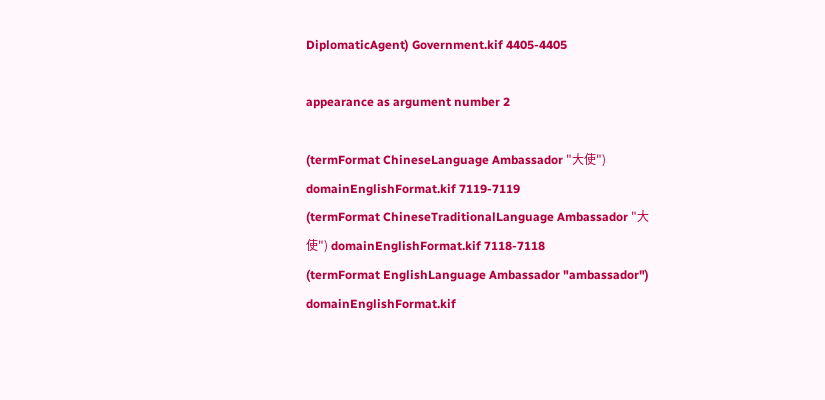DiplomaticAgent) Government.kif 4405-4405

appearance as argument number 2

(termFormat ChineseLanguage Ambassador "大使") domainEnglishFormat.kif 7119-7119
(termFormat ChineseTraditionalLanguage Ambassador "大使") domainEnglishFormat.kif 7118-7118
(termFormat EnglishLanguage Ambassador "ambassador") domainEnglishFormat.kif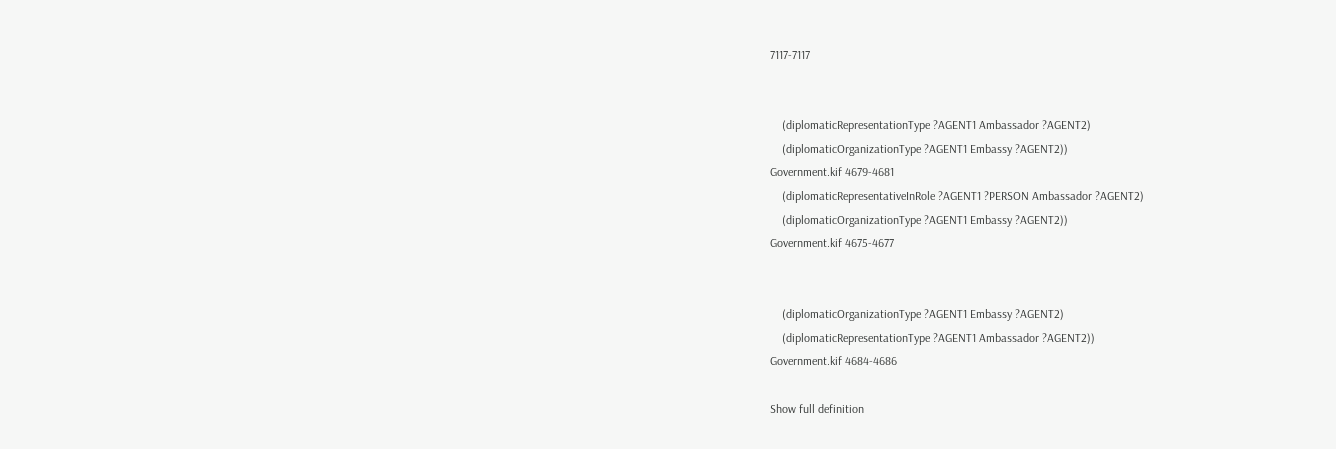7117-7117


    (diplomaticRepresentationType ?AGENT1 Ambassador ?AGENT2)
    (diplomaticOrganizationType ?AGENT1 Embassy ?AGENT2))
Government.kif 4679-4681
    (diplomaticRepresentativeInRole ?AGENT1 ?PERSON Ambassador ?AGENT2)
    (diplomaticOrganizationType ?AGENT1 Embassy ?AGENT2))
Government.kif 4675-4677


    (diplomaticOrganizationType ?AGENT1 Embassy ?AGENT2)
    (diplomaticRepresentationType ?AGENT1 Ambassador ?AGENT2))
Government.kif 4684-4686

Show full definition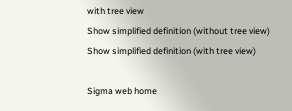with tree view
Show simplified definition (without tree view)
Show simplified definition (with tree view)

Sigma web home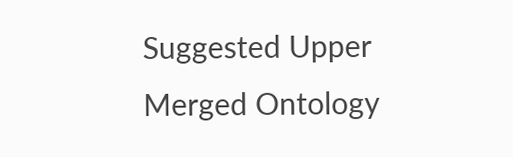Suggested Upper Merged Ontology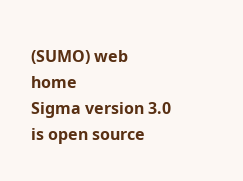(SUMO) web home
Sigma version 3.0 is open source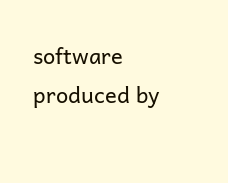software produced by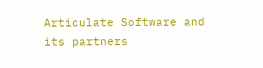Articulate Software and its partners